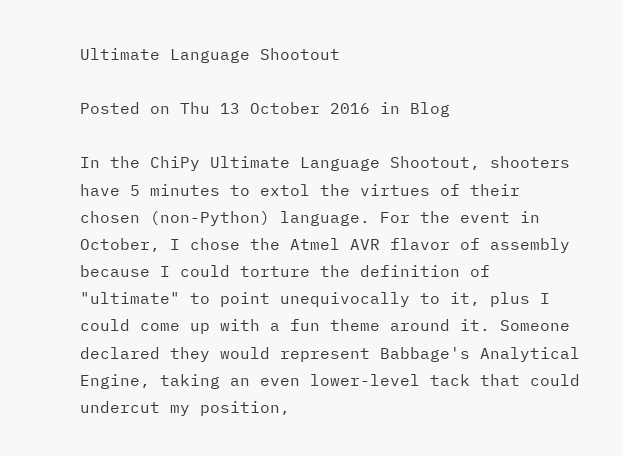Ultimate Language Shootout

Posted on Thu 13 October 2016 in Blog

In the ChiPy Ultimate Language Shootout, shooters have 5 minutes to extol the virtues of their chosen (non-Python) language. For the event in October, I chose the Atmel AVR flavor of assembly because I could torture the definition of "ultimate" to point unequivocally to it, plus I could come up with a fun theme around it. Someone declared they would represent Babbage's Analytical Engine, taking an even lower-level tack that could undercut my position,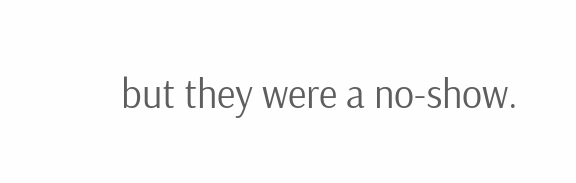but they were a no-show.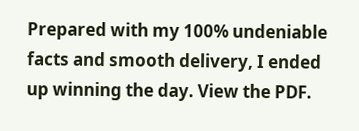Prepared with my 100% undeniable facts and smooth delivery, I ended up winning the day. View the PDF.